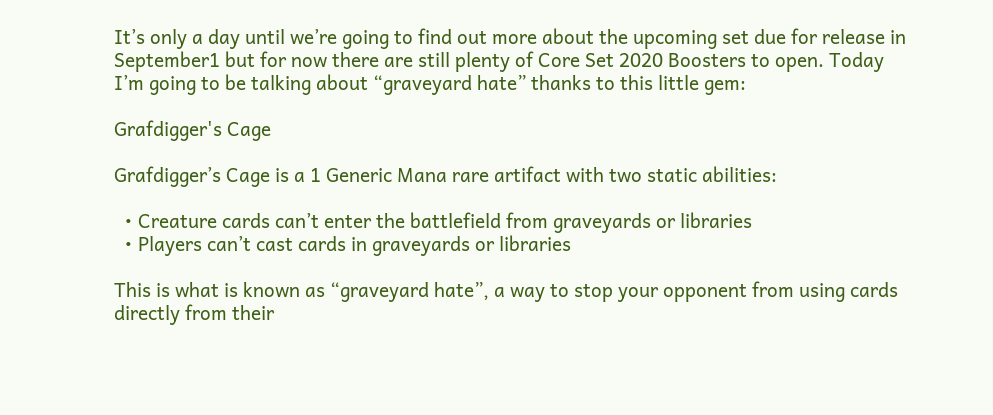It’s only a day until we’re going to find out more about the upcoming set due for release in September1 but for now there are still plenty of Core Set 2020 Boosters to open. Today I’m going to be talking about “graveyard hate” thanks to this little gem:

Grafdigger's Cage

Grafdigger’s Cage is a 1 Generic Mana rare artifact with two static abilities:

  • Creature cards can’t enter the battlefield from graveyards or libraries
  • Players can’t cast cards in graveyards or libraries

This is what is known as “graveyard hate”, a way to stop your opponent from using cards directly from their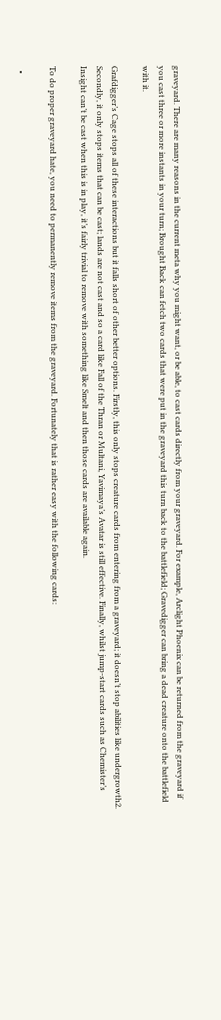graveyard. There are many reasons in the current meta why you might want, or be able, to cast cards directly from your graveyard. For example, Arclight Phoenix can be returned from the graveyard if you cast three or more instants in your turn; Brought Back can fetch two cards that were put in the graveyard this turn back to the battlefield; Gravedigger can bring a dead creature onto the battlefield with it.

Grafdigger’s Cage stops all of these interactions but it falls short of other better options. Firstly, this only stops creature cards from entering from a graveyard; it doesn’t stop abilities like undergrowth2. Secondly, it only stops items that can be cast; lands are not cast and so a card like Fall of the Thran or Multani, Yavimaya’s Avatar is still effective. Finally, whilst jump-start cards such as Chemister’s Insight can’t be cast when this is in play, it’s fairly trivial to remove with something like Smelt and then those cards are available again.

To do proper graveyard hate, you need to permanently remove items from the graveyard. Fortunately that is rather easy with the following cards:

  •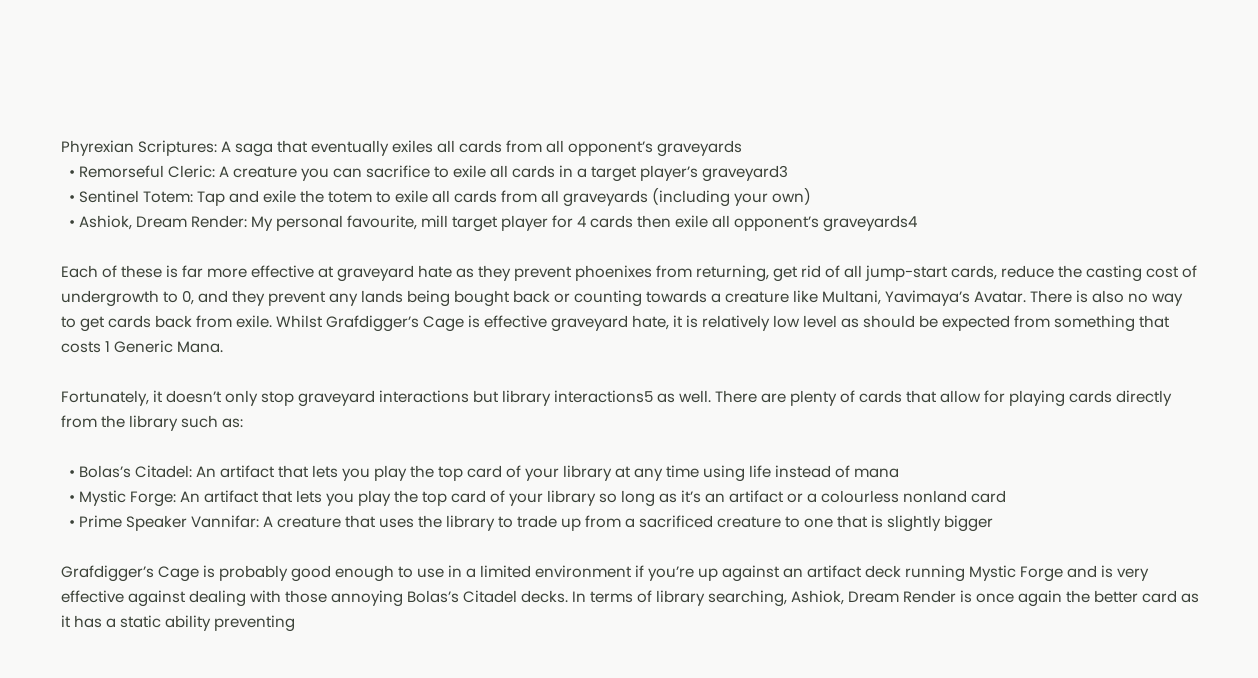Phyrexian Scriptures: A saga that eventually exiles all cards from all opponent’s graveyards
  • Remorseful Cleric: A creature you can sacrifice to exile all cards in a target player’s graveyard3
  • Sentinel Totem: Tap and exile the totem to exile all cards from all graveyards (including your own)
  • Ashiok, Dream Render: My personal favourite, mill target player for 4 cards then exile all opponent’s graveyards4

Each of these is far more effective at graveyard hate as they prevent phoenixes from returning, get rid of all jump-start cards, reduce the casting cost of undergrowth to 0, and they prevent any lands being bought back or counting towards a creature like Multani, Yavimaya’s Avatar. There is also no way to get cards back from exile. Whilst Grafdigger’s Cage is effective graveyard hate, it is relatively low level as should be expected from something that costs 1 Generic Mana.

Fortunately, it doesn’t only stop graveyard interactions but library interactions5 as well. There are plenty of cards that allow for playing cards directly from the library such as:

  • Bolas’s Citadel: An artifact that lets you play the top card of your library at any time using life instead of mana
  • Mystic Forge: An artifact that lets you play the top card of your library so long as it’s an artifact or a colourless nonland card
  • Prime Speaker Vannifar: A creature that uses the library to trade up from a sacrificed creature to one that is slightly bigger

Grafdigger’s Cage is probably good enough to use in a limited environment if you’re up against an artifact deck running Mystic Forge and is very effective against dealing with those annoying Bolas’s Citadel decks. In terms of library searching, Ashiok, Dream Render is once again the better card as it has a static ability preventing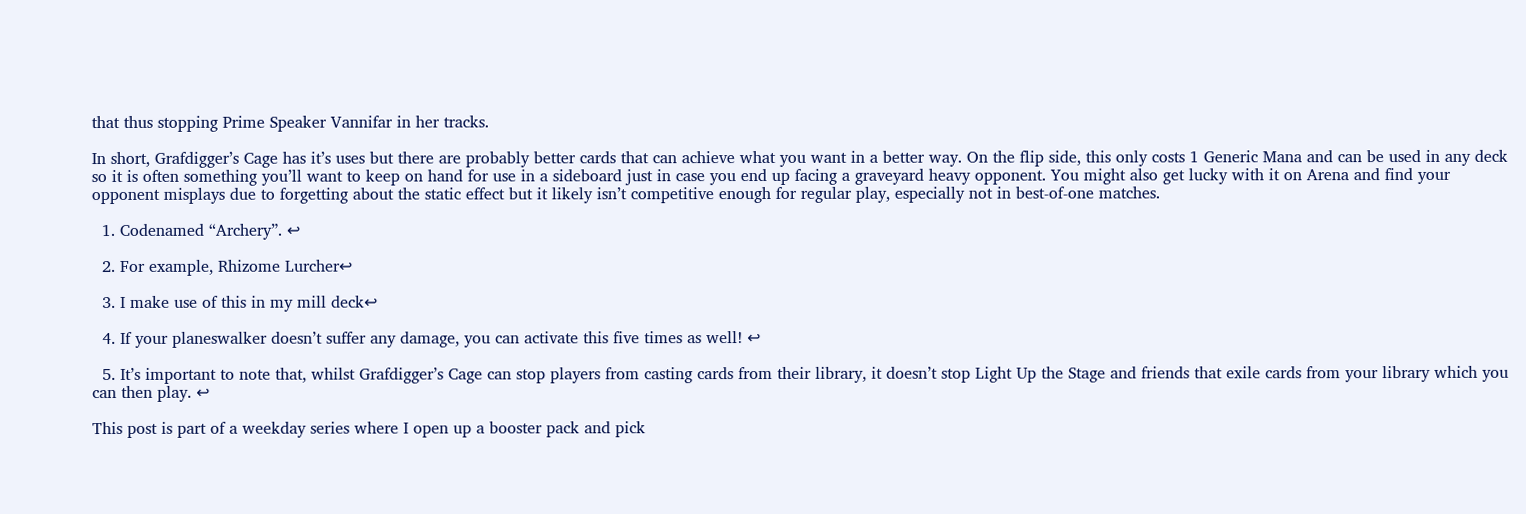that thus stopping Prime Speaker Vannifar in her tracks.

In short, Grafdigger’s Cage has it’s uses but there are probably better cards that can achieve what you want in a better way. On the flip side, this only costs 1 Generic Mana and can be used in any deck so it is often something you’ll want to keep on hand for use in a sideboard just in case you end up facing a graveyard heavy opponent. You might also get lucky with it on Arena and find your opponent misplays due to forgetting about the static effect but it likely isn’t competitive enough for regular play, especially not in best-of-one matches.

  1. Codenamed “Archery”. ↩

  2. For example, Rhizome Lurcher↩

  3. I make use of this in my mill deck↩

  4. If your planeswalker doesn’t suffer any damage, you can activate this five times as well! ↩

  5. It’s important to note that, whilst Grafdigger’s Cage can stop players from casting cards from their library, it doesn’t stop Light Up the Stage and friends that exile cards from your library which you can then play. ↩

This post is part of a weekday series where I open up a booster pack and pick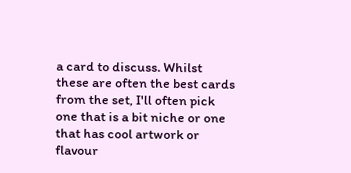a card to discuss. Whilst these are often the best cards from the set, I'll often pick one that is a bit niche or one that has cool artwork or flavour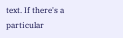text. If there's a particular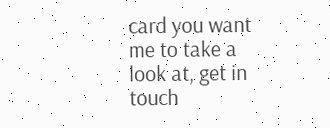card you want me to take a look at, get in touch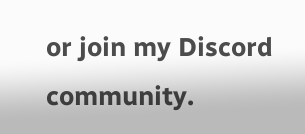or join my Discord community.